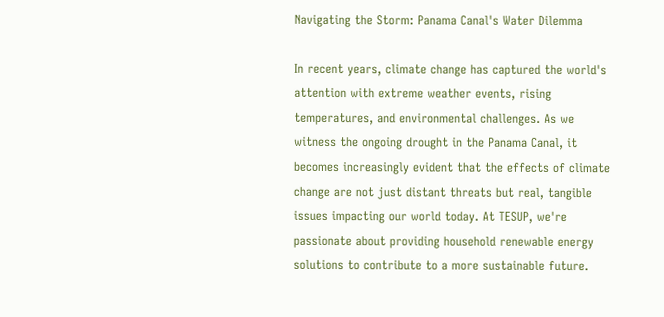Navigating the Storm: Panama Canal's Water Dilemma

In recent years, climate change has captured the world's attention with extreme weather events, rising temperatures, and environmental challenges. As we witness the ongoing drought in the Panama Canal, it becomes increasingly evident that the effects of climate change are not just distant threats but real, tangible issues impacting our world today. At TESUP, we're passionate about providing household renewable energy solutions to contribute to a more sustainable future.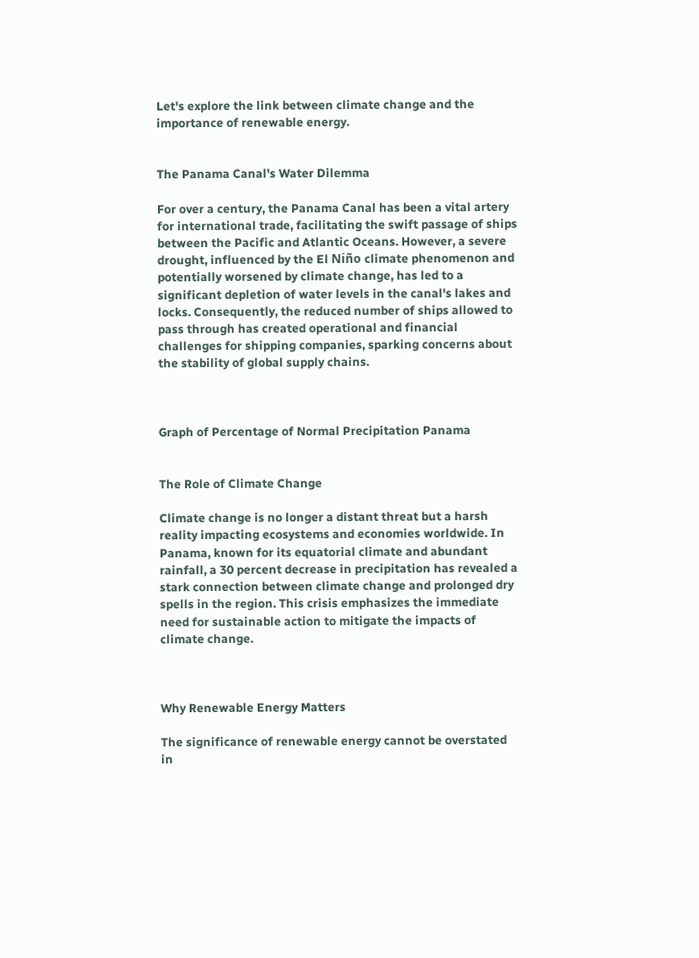Let's explore the link between climate change and the importance of renewable energy.


The Panama Canal's Water Dilemma

For over a century, the Panama Canal has been a vital artery for international trade, facilitating the swift passage of ships between the Pacific and Atlantic Oceans. However, a severe drought, influenced by the El Niño climate phenomenon and potentially worsened by climate change, has led to a significant depletion of water levels in the canal's lakes and locks. Consequently, the reduced number of ships allowed to pass through has created operational and financial challenges for shipping companies, sparking concerns about the stability of global supply chains.



Graph of Percentage of Normal Precipitation Panama


The Role of Climate Change

Climate change is no longer a distant threat but a harsh reality impacting ecosystems and economies worldwide. In Panama, known for its equatorial climate and abundant rainfall, a 30 percent decrease in precipitation has revealed a stark connection between climate change and prolonged dry spells in the region. This crisis emphasizes the immediate need for sustainable action to mitigate the impacts of climate change.



Why Renewable Energy Matters

The significance of renewable energy cannot be overstated in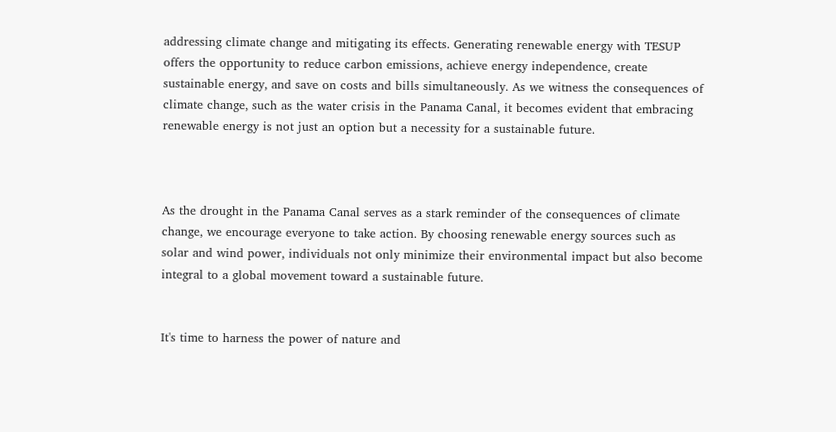addressing climate change and mitigating its effects. Generating renewable energy with TESUP offers the opportunity to reduce carbon emissions, achieve energy independence, create sustainable energy, and save on costs and bills simultaneously. As we witness the consequences of climate change, such as the water crisis in the Panama Canal, it becomes evident that embracing renewable energy is not just an option but a necessity for a sustainable future.



As the drought in the Panama Canal serves as a stark reminder of the consequences of climate change, we encourage everyone to take action. By choosing renewable energy sources such as solar and wind power, individuals not only minimize their environmental impact but also become integral to a global movement toward a sustainable future.


It's time to harness the power of nature and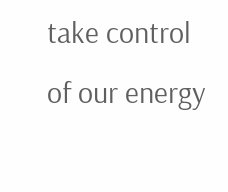take control of our energy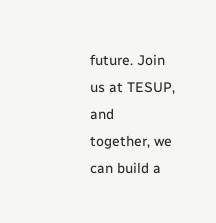future. Join us at TESUP, and together, we can build a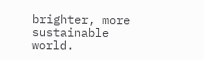brighter, more sustainable world.